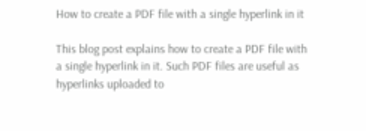How to create a PDF file with a single hyperlink in it

This blog post explains how to create a PDF file with a single hyperlink in it. Such PDF files are useful as hyperlinks uploaded to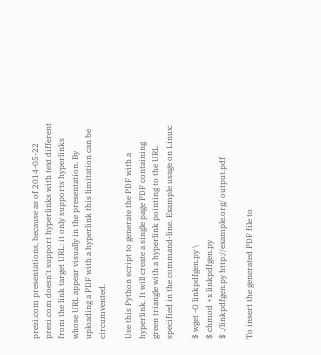prezi.com presentations, because as of 2014-05-22 prezi.com doesn't support hyperlinks with text different from the link target URL: it only supports hyperlinks whose URL appear visually in the presentation. By uploading a PDF with a hyperlink this limitation can be circumvented.

Use this Python script to generate the PDF with a hyperlink. It will create a single page PDF containing green triangle with a hyperlink pointing to the URL specified in the command-line. Example usage on Linux:

$ wget -O linkpdfgen.py \
$ chmod +x linkpdfgen.py
$ ./linkpdfgen.py http://example.org/ output.pdf

To insert the generated PDF file to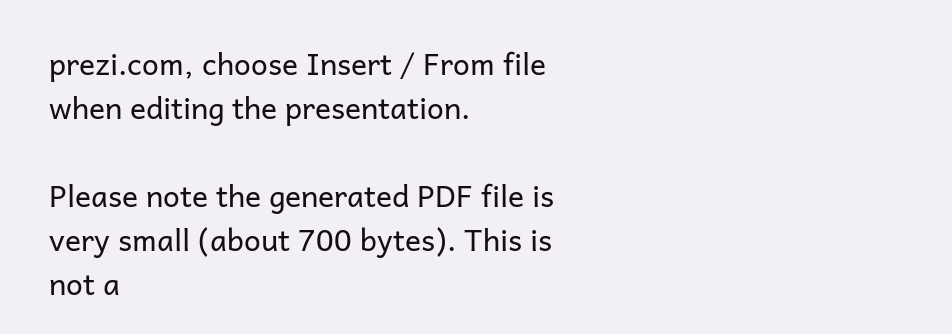prezi.com, choose Insert / From file when editing the presentation.

Please note the generated PDF file is very small (about 700 bytes). This is not a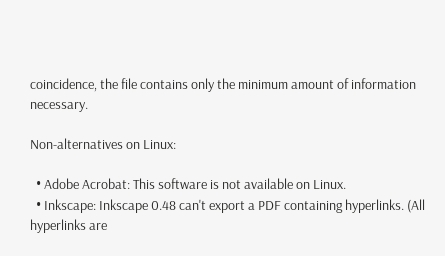coincidence, the file contains only the minimum amount of information necessary.

Non-alternatives on Linux:

  • Adobe Acrobat: This software is not available on Linux.
  • Inkscape: Inkscape 0.48 can't export a PDF containing hyperlinks. (All hyperlinks are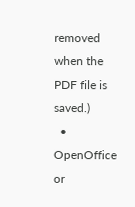removed when the PDF file is saved.)
  • OpenOffice or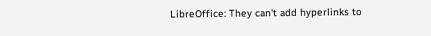LibreOffice: They can't add hyperlinks to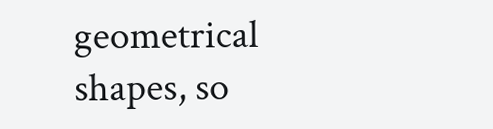geometrical shapes, so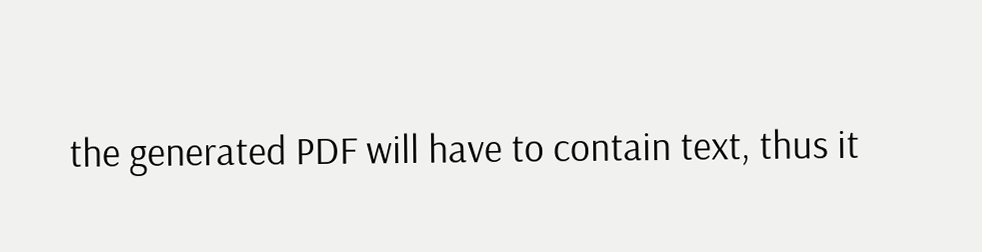the generated PDF will have to contain text, thus it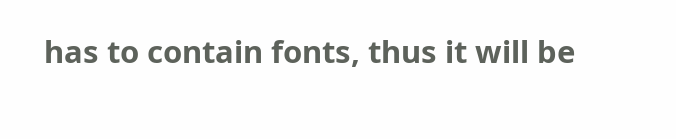has to contain fonts, thus it will be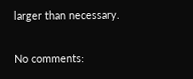larger than necessary.

No comments: